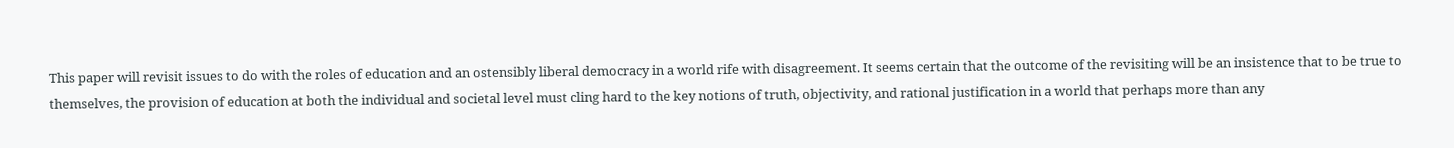This paper will revisit issues to do with the roles of education and an ostensibly liberal democracy in a world rife with disagreement. It seems certain that the outcome of the revisiting will be an insistence that to be true to themselves, the provision of education at both the individual and societal level must cling hard to the key notions of truth, objectivity, and rational justification in a world that perhaps more than any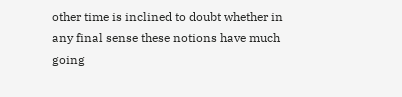other time is inclined to doubt whether in any final sense these notions have much going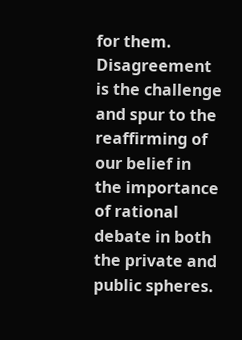for them. Disagreement is the challenge and spur to the reaffirming of our belief in the importance of rational debate in both the private and public spheres.